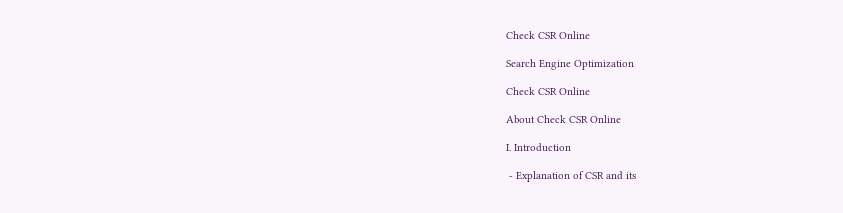Check CSR Online

Search Engine Optimization

Check CSR Online

About Check CSR Online

I. Introduction

 - Explanation of CSR and its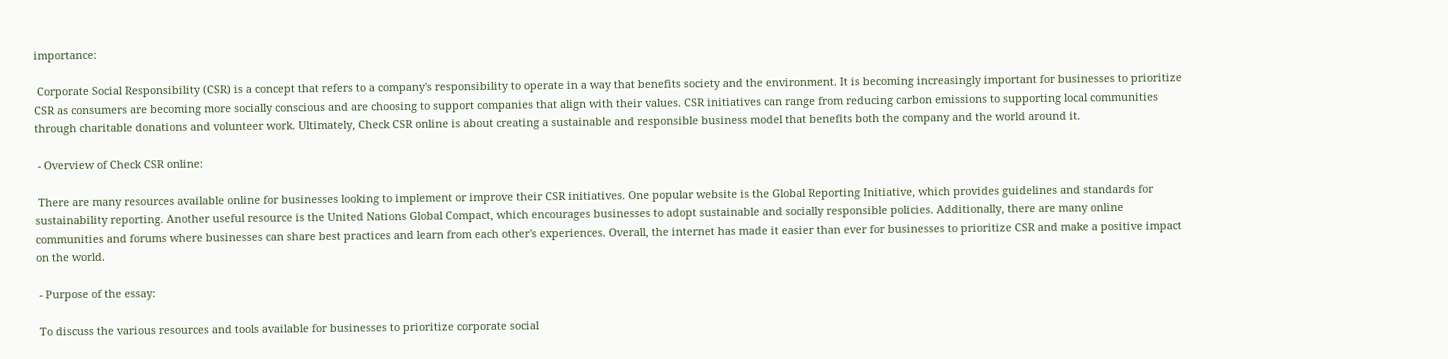importance:

 Corporate Social Responsibility (CSR) is a concept that refers to a company's responsibility to operate in a way that benefits society and the environment. It is becoming increasingly important for businesses to prioritize CSR as consumers are becoming more socially conscious and are choosing to support companies that align with their values. CSR initiatives can range from reducing carbon emissions to supporting local communities through charitable donations and volunteer work. Ultimately, Check CSR online is about creating a sustainable and responsible business model that benefits both the company and the world around it.

 - Overview of Check CSR online:

 There are many resources available online for businesses looking to implement or improve their CSR initiatives. One popular website is the Global Reporting Initiative, which provides guidelines and standards for sustainability reporting. Another useful resource is the United Nations Global Compact, which encourages businesses to adopt sustainable and socially responsible policies. Additionally, there are many online communities and forums where businesses can share best practices and learn from each other's experiences. Overall, the internet has made it easier than ever for businesses to prioritize CSR and make a positive impact on the world.

 - Purpose of the essay:

 To discuss the various resources and tools available for businesses to prioritize corporate social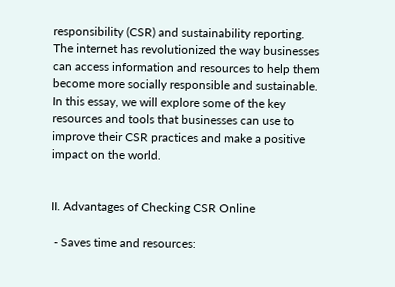responsibility (CSR) and sustainability reporting. The internet has revolutionized the way businesses can access information and resources to help them become more socially responsible and sustainable. In this essay, we will explore some of the key resources and tools that businesses can use to improve their CSR practices and make a positive impact on the world.


II. Advantages of Checking CSR Online

 - Saves time and resources: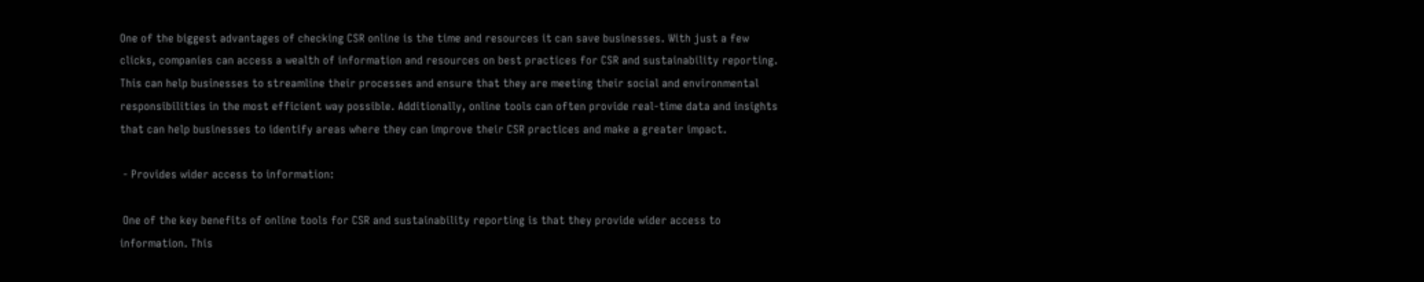One of the biggest advantages of checking CSR online is the time and resources it can save businesses. With just a few clicks, companies can access a wealth of information and resources on best practices for CSR and sustainability reporting. This can help businesses to streamline their processes and ensure that they are meeting their social and environmental responsibilities in the most efficient way possible. Additionally, online tools can often provide real-time data and insights that can help businesses to identify areas where they can improve their CSR practices and make a greater impact.

 - Provides wider access to information:

 One of the key benefits of online tools for CSR and sustainability reporting is that they provide wider access to information. This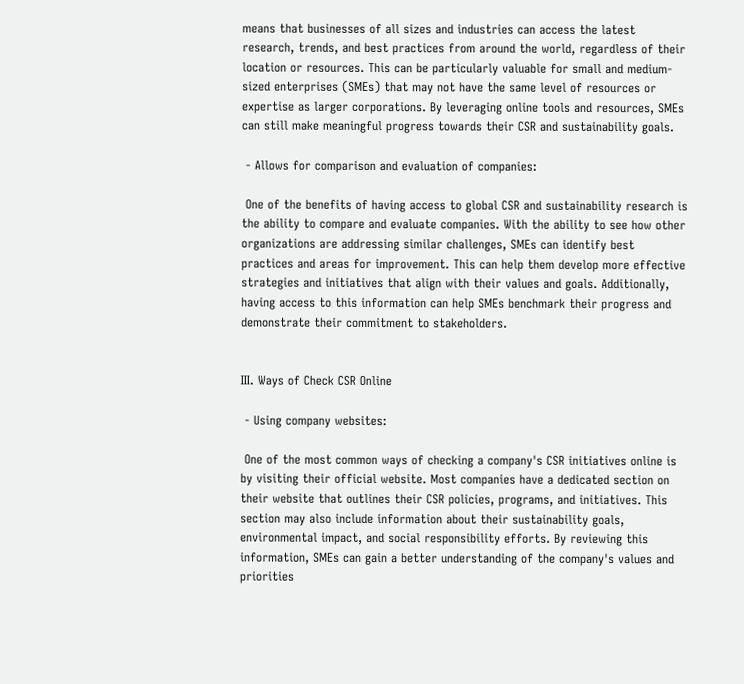means that businesses of all sizes and industries can access the latest research, trends, and best practices from around the world, regardless of their location or resources. This can be particularly valuable for small and medium-sized enterprises (SMEs) that may not have the same level of resources or expertise as larger corporations. By leveraging online tools and resources, SMEs can still make meaningful progress towards their CSR and sustainability goals.

 - Allows for comparison and evaluation of companies:

 One of the benefits of having access to global CSR and sustainability research is the ability to compare and evaluate companies. With the ability to see how other organizations are addressing similar challenges, SMEs can identify best practices and areas for improvement. This can help them develop more effective strategies and initiatives that align with their values and goals. Additionally, having access to this information can help SMEs benchmark their progress and demonstrate their commitment to stakeholders.


III. Ways of Check CSR Online

 - Using company websites:

 One of the most common ways of checking a company's CSR initiatives online is by visiting their official website. Most companies have a dedicated section on their website that outlines their CSR policies, programs, and initiatives. This section may also include information about their sustainability goals, environmental impact, and social responsibility efforts. By reviewing this information, SMEs can gain a better understanding of the company's values and priorities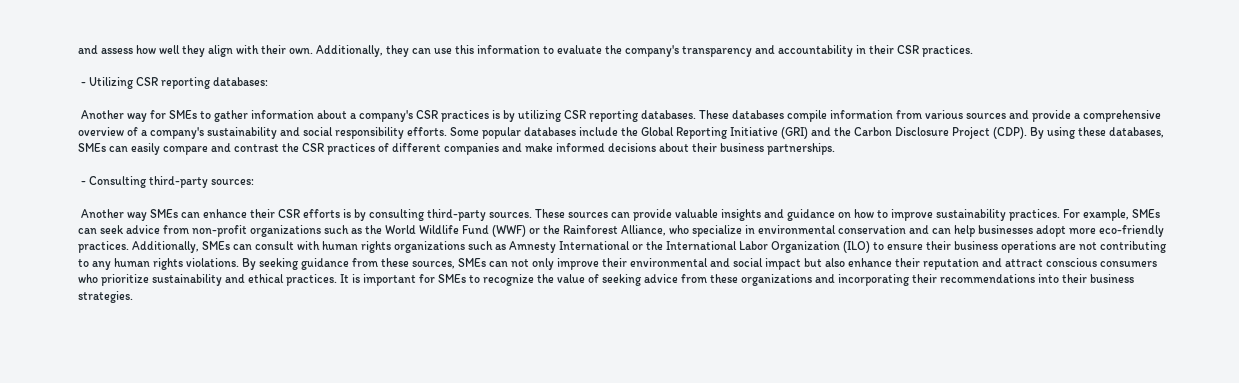and assess how well they align with their own. Additionally, they can use this information to evaluate the company's transparency and accountability in their CSR practices.

 - Utilizing CSR reporting databases:

 Another way for SMEs to gather information about a company's CSR practices is by utilizing CSR reporting databases. These databases compile information from various sources and provide a comprehensive overview of a company's sustainability and social responsibility efforts. Some popular databases include the Global Reporting Initiative (GRI) and the Carbon Disclosure Project (CDP). By using these databases, SMEs can easily compare and contrast the CSR practices of different companies and make informed decisions about their business partnerships.

 - Consulting third-party sources:

 Another way SMEs can enhance their CSR efforts is by consulting third-party sources. These sources can provide valuable insights and guidance on how to improve sustainability practices. For example, SMEs can seek advice from non-profit organizations such as the World Wildlife Fund (WWF) or the Rainforest Alliance, who specialize in environmental conservation and can help businesses adopt more eco-friendly practices. Additionally, SMEs can consult with human rights organizations such as Amnesty International or the International Labor Organization (ILO) to ensure their business operations are not contributing to any human rights violations. By seeking guidance from these sources, SMEs can not only improve their environmental and social impact but also enhance their reputation and attract conscious consumers who prioritize sustainability and ethical practices. It is important for SMEs to recognize the value of seeking advice from these organizations and incorporating their recommendations into their business strategies.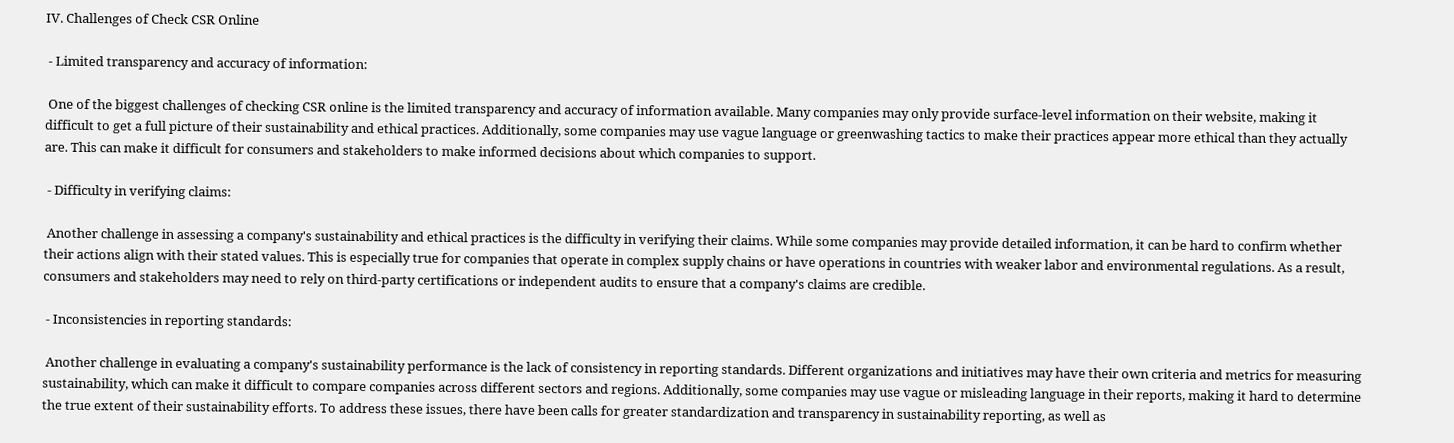IV. Challenges of Check CSR Online

 - Limited transparency and accuracy of information:

 One of the biggest challenges of checking CSR online is the limited transparency and accuracy of information available. Many companies may only provide surface-level information on their website, making it difficult to get a full picture of their sustainability and ethical practices. Additionally, some companies may use vague language or greenwashing tactics to make their practices appear more ethical than they actually are. This can make it difficult for consumers and stakeholders to make informed decisions about which companies to support.

 - Difficulty in verifying claims:

 Another challenge in assessing a company's sustainability and ethical practices is the difficulty in verifying their claims. While some companies may provide detailed information, it can be hard to confirm whether their actions align with their stated values. This is especially true for companies that operate in complex supply chains or have operations in countries with weaker labor and environmental regulations. As a result, consumers and stakeholders may need to rely on third-party certifications or independent audits to ensure that a company's claims are credible.

 - Inconsistencies in reporting standards:

 Another challenge in evaluating a company's sustainability performance is the lack of consistency in reporting standards. Different organizations and initiatives may have their own criteria and metrics for measuring sustainability, which can make it difficult to compare companies across different sectors and regions. Additionally, some companies may use vague or misleading language in their reports, making it hard to determine the true extent of their sustainability efforts. To address these issues, there have been calls for greater standardization and transparency in sustainability reporting, as well as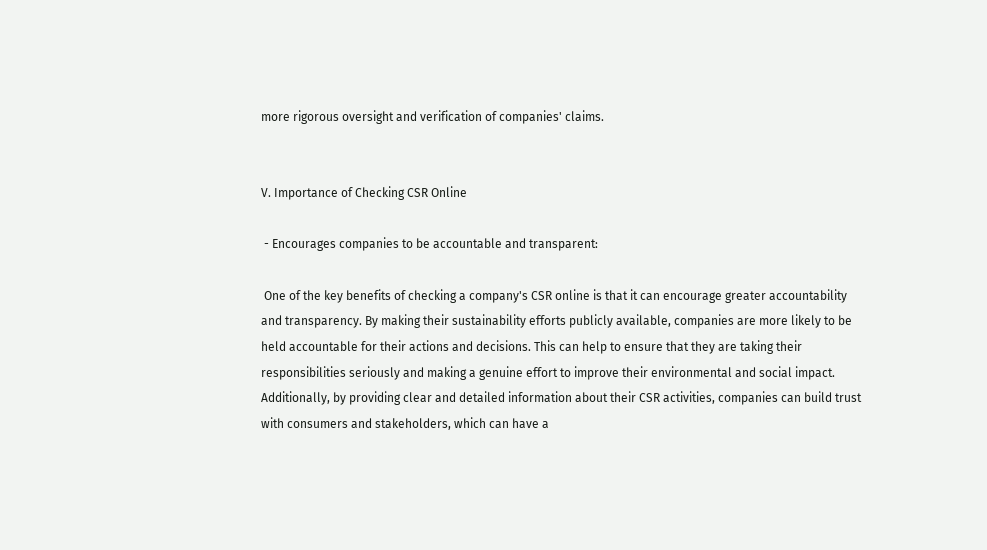more rigorous oversight and verification of companies' claims.


V. Importance of Checking CSR Online

 - Encourages companies to be accountable and transparent:

 One of the key benefits of checking a company's CSR online is that it can encourage greater accountability and transparency. By making their sustainability efforts publicly available, companies are more likely to be held accountable for their actions and decisions. This can help to ensure that they are taking their responsibilities seriously and making a genuine effort to improve their environmental and social impact. Additionally, by providing clear and detailed information about their CSR activities, companies can build trust with consumers and stakeholders, which can have a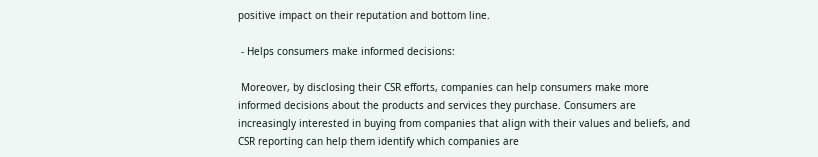positive impact on their reputation and bottom line.

 - Helps consumers make informed decisions:

 Moreover, by disclosing their CSR efforts, companies can help consumers make more informed decisions about the products and services they purchase. Consumers are increasingly interested in buying from companies that align with their values and beliefs, and CSR reporting can help them identify which companies are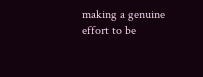making a genuine effort to be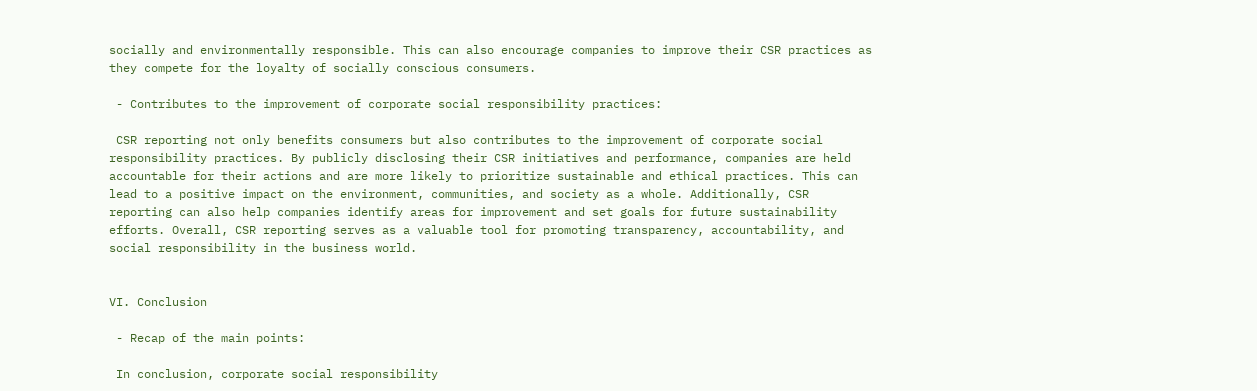socially and environmentally responsible. This can also encourage companies to improve their CSR practices as they compete for the loyalty of socially conscious consumers.

 - Contributes to the improvement of corporate social responsibility practices:

 CSR reporting not only benefits consumers but also contributes to the improvement of corporate social responsibility practices. By publicly disclosing their CSR initiatives and performance, companies are held accountable for their actions and are more likely to prioritize sustainable and ethical practices. This can lead to a positive impact on the environment, communities, and society as a whole. Additionally, CSR reporting can also help companies identify areas for improvement and set goals for future sustainability efforts. Overall, CSR reporting serves as a valuable tool for promoting transparency, accountability, and social responsibility in the business world.


VI. Conclusion

 - Recap of the main points:

 In conclusion, corporate social responsibility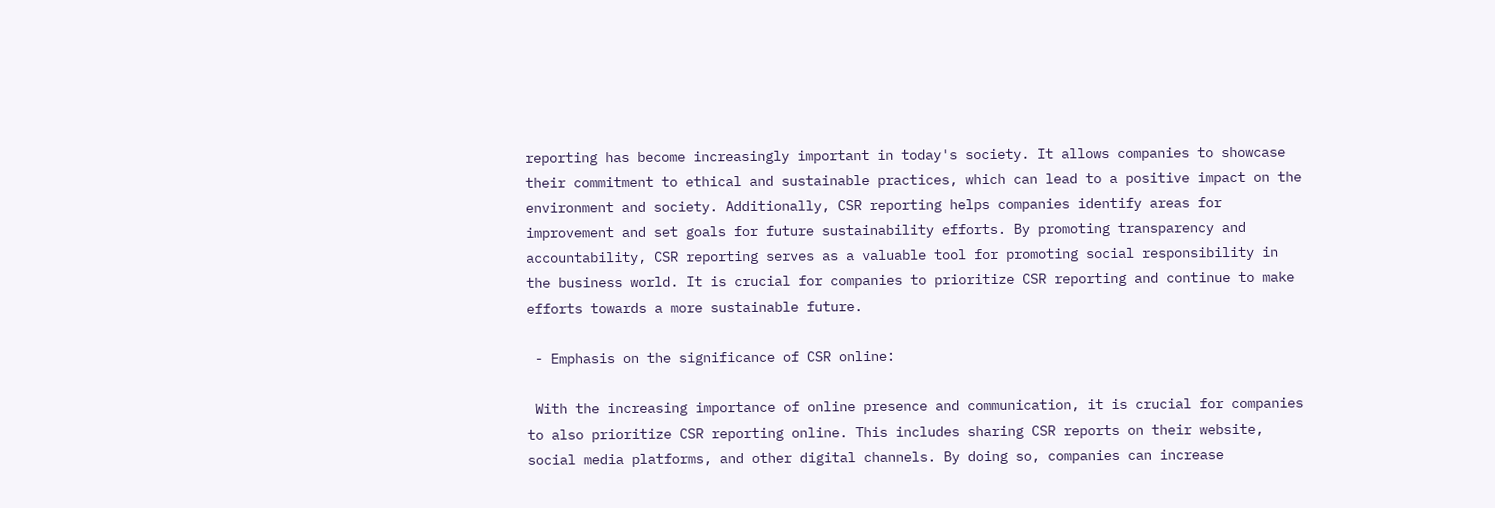reporting has become increasingly important in today's society. It allows companies to showcase their commitment to ethical and sustainable practices, which can lead to a positive impact on the environment and society. Additionally, CSR reporting helps companies identify areas for improvement and set goals for future sustainability efforts. By promoting transparency and accountability, CSR reporting serves as a valuable tool for promoting social responsibility in the business world. It is crucial for companies to prioritize CSR reporting and continue to make efforts towards a more sustainable future.

 - Emphasis on the significance of CSR online:

 With the increasing importance of online presence and communication, it is crucial for companies to also prioritize CSR reporting online. This includes sharing CSR reports on their website, social media platforms, and other digital channels. By doing so, companies can increase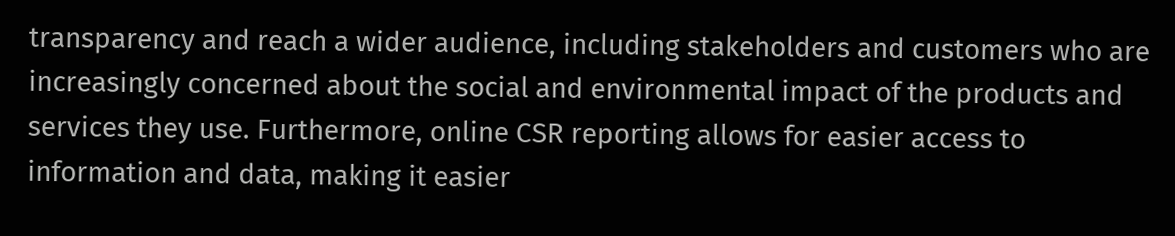transparency and reach a wider audience, including stakeholders and customers who are increasingly concerned about the social and environmental impact of the products and services they use. Furthermore, online CSR reporting allows for easier access to information and data, making it easier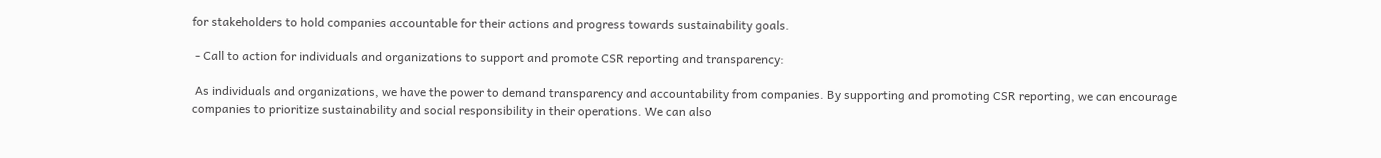for stakeholders to hold companies accountable for their actions and progress towards sustainability goals.

 - Call to action for individuals and organizations to support and promote CSR reporting and transparency:

 As individuals and organizations, we have the power to demand transparency and accountability from companies. By supporting and promoting CSR reporting, we can encourage companies to prioritize sustainability and social responsibility in their operations. We can also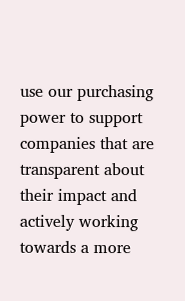use our purchasing power to support companies that are transparent about their impact and actively working towards a more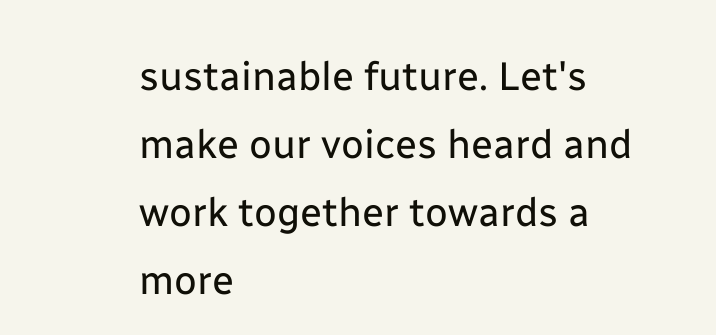sustainable future. Let's make our voices heard and work together towards a more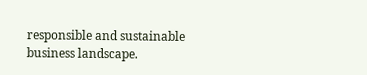responsible and sustainable business landscape.